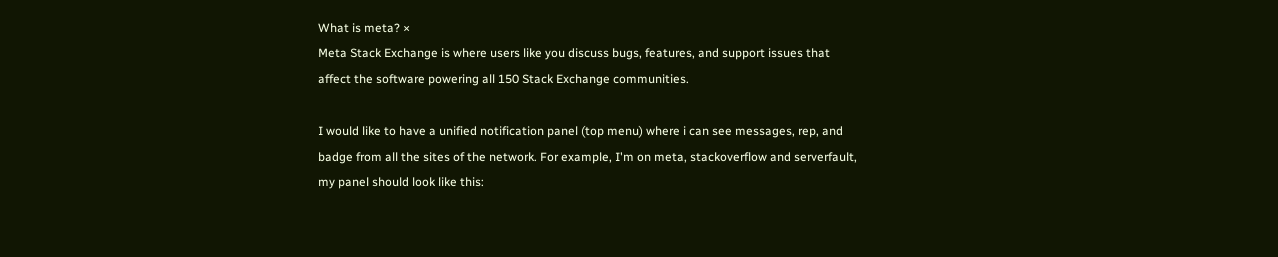What is meta? ×
Meta Stack Exchange is where users like you discuss bugs, features, and support issues that affect the software powering all 150 Stack Exchange communities.

I would like to have a unified notification panel (top menu) where i can see messages, rep, and badge from all the sites of the network. For example, I'm on meta, stackoverflow and serverfault, my panel should look like this: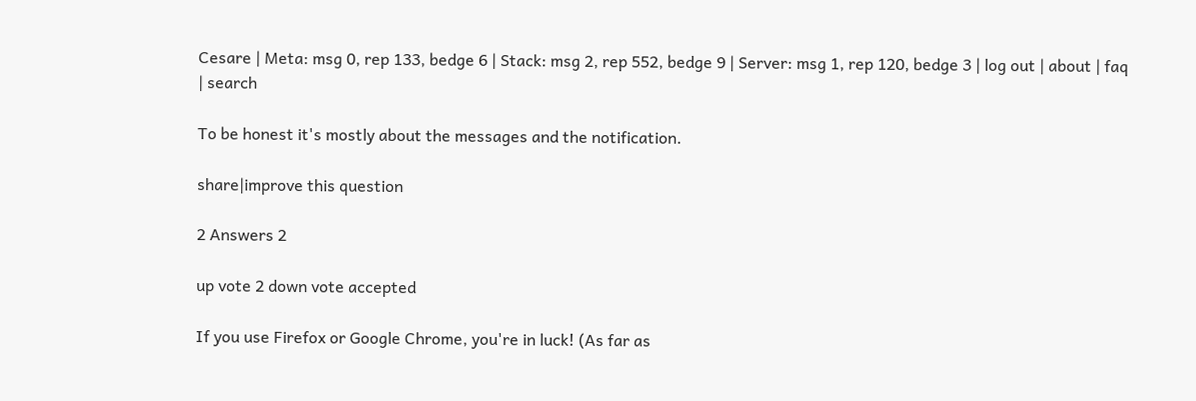Cesare | Meta: msg 0, rep 133, bedge 6 | Stack: msg 2, rep 552, bedge 9 | Server: msg 1, rep 120, bedge 3 | log out | about | faq | search

To be honest it's mostly about the messages and the notification.

share|improve this question

2 Answers 2

up vote 2 down vote accepted

If you use Firefox or Google Chrome, you're in luck! (As far as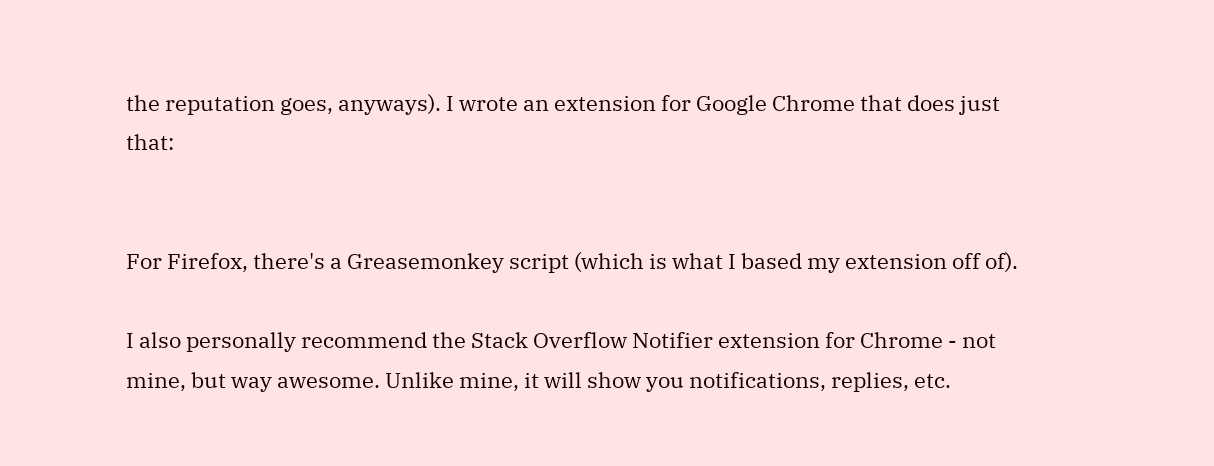the reputation goes, anyways). I wrote an extension for Google Chrome that does just that:


For Firefox, there's a Greasemonkey script (which is what I based my extension off of).

I also personally recommend the Stack Overflow Notifier extension for Chrome - not mine, but way awesome. Unlike mine, it will show you notifications, replies, etc.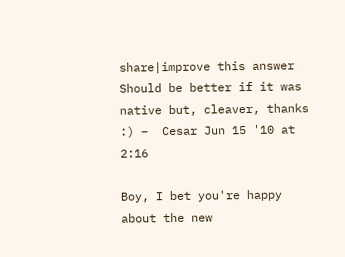share|improve this answer
Should be better if it was native but, cleaver, thanks :) –  Cesar Jun 15 '10 at 2:16

Boy, I bet you're happy about the new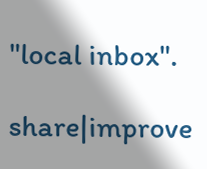"local inbox".

share|improve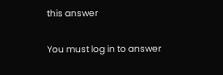this answer

You must log in to answer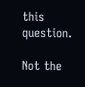this question.

Not the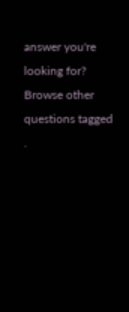answer you're looking for? Browse other questions tagged .